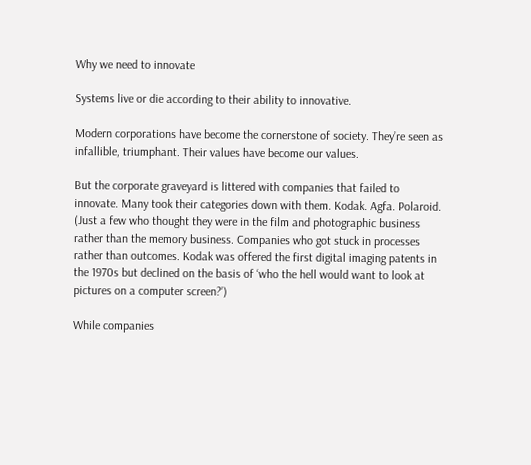Why we need to innovate

Systems live or die according to their ability to innovative.

Modern corporations have become the cornerstone of society. They’re seen as infallible, triumphant. Their values have become our values.

But the corporate graveyard is littered with companies that failed to innovate. Many took their categories down with them. Kodak. Agfa. Polaroid. (Just a few who thought they were in the film and photographic business rather than the memory business. Companies who got stuck in processes rather than outcomes. Kodak was offered the first digital imaging patents in the 1970s but declined on the basis of ‘who the hell would want to look at pictures on a computer screen?’)

While companies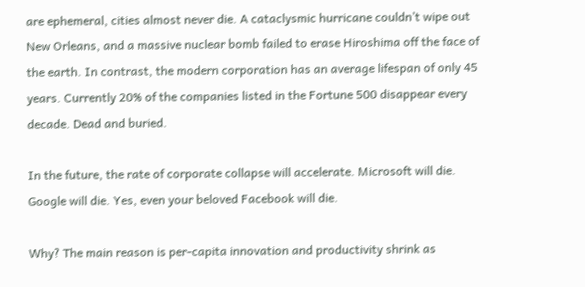are ephemeral, cities almost never die. A cataclysmic hurricane couldn’t wipe out New Orleans, and a massive nuclear bomb failed to erase Hiroshima off the face of the earth. In contrast, the modern corporation has an average lifespan of only 45 years. Currently 20% of the companies listed in the Fortune 500 disappear every decade. Dead and buried.

In the future, the rate of corporate collapse will accelerate. Microsoft will die. Google will die. Yes, even your beloved Facebook will die.

Why? The main reason is per-capita innovation and productivity shrink as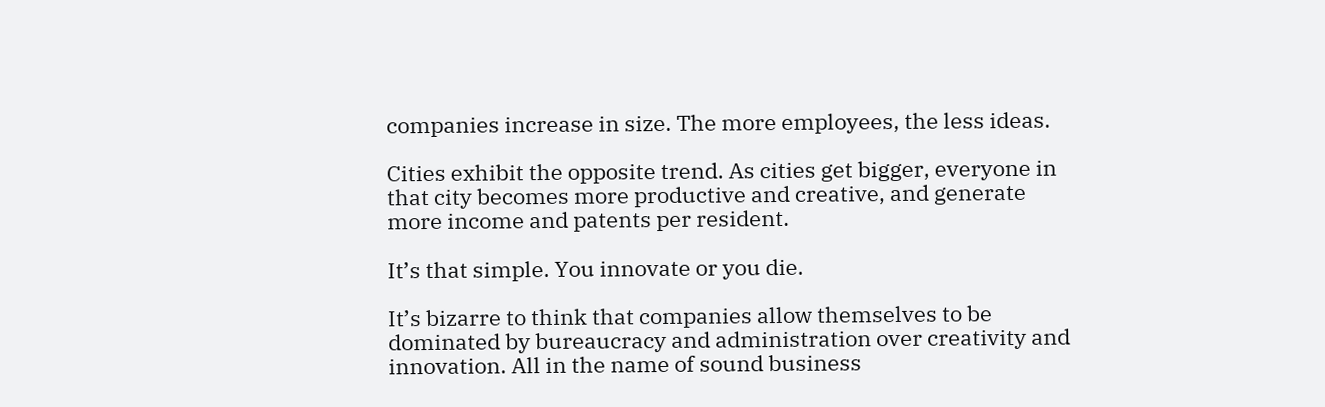companies increase in size. The more employees, the less ideas.

Cities exhibit the opposite trend. As cities get bigger, everyone in that city becomes more productive and creative, and generate more income and patents per resident.

It’s that simple. You innovate or you die.

It’s bizarre to think that companies allow themselves to be dominated by bureaucracy and administration over creativity and innovation. All in the name of sound business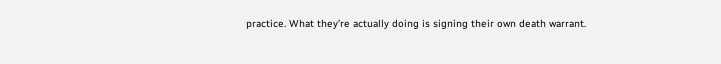practice. What they’re actually doing is signing their own death warrant.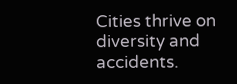Cities thrive on diversity and accidents.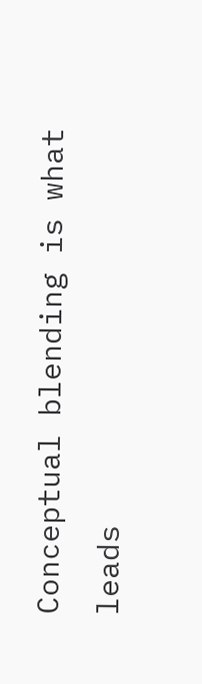Conceptual blending is what leads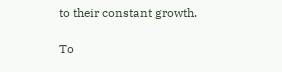to their constant growth.

To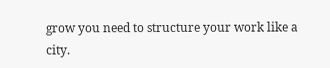grow you need to structure your work like a city.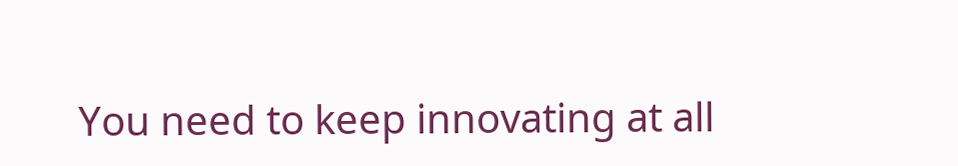You need to keep innovating at all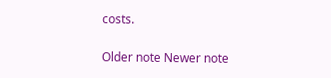costs.

Older note Newer note